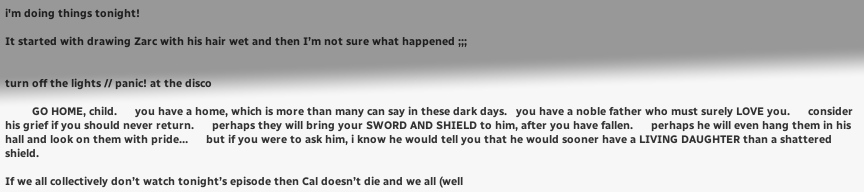i'm doing things tonight!

It started with drawing Zarc with his hair wet and then I’m not sure what happened ;;;


turn off the lights // panic! at the disco

         GO HOME, child.      you have a home, which is more than many can say in these dark days.   you have a noble father who must surely LOVE you.      consider his grief if you should never return.      perhaps they will bring your SWORD AND SHIELD to him, after you have fallen.      perhaps he will even hang them in his hall and look on them with pride…      but if you were to ask him, i know he would tell you that he would sooner have a LIVING DAUGHTER than a shattered shield.

If we all collectively don’t watch tonight’s episode then Cal doesn’t die and we all (well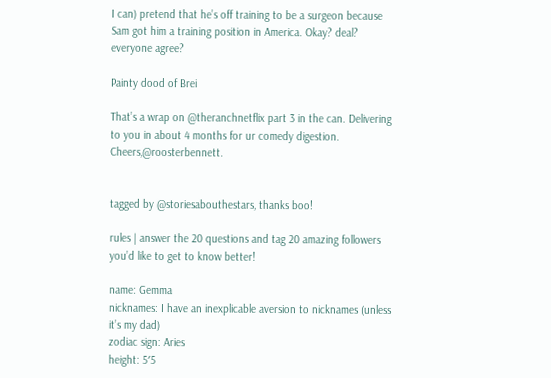I can) pretend that he’s off training to be a surgeon because Sam got him a training position in America. Okay? deal? everyone agree?

Painty dood of Brei

That’s a wrap on @theranchnetflix part 3 in the can. Delivering to you in about 4 months for ur comedy digestion. Cheers,@roosterbennett.


tagged by @storiesabouthestars, thanks boo!

rules | answer the 20 questions and tag 20 amazing followers you’d like to get to know better!

name: Gemma
nicknames: I have an inexplicable aversion to nicknames (unless it’s my dad)
zodiac sign: Aries
height: 5′5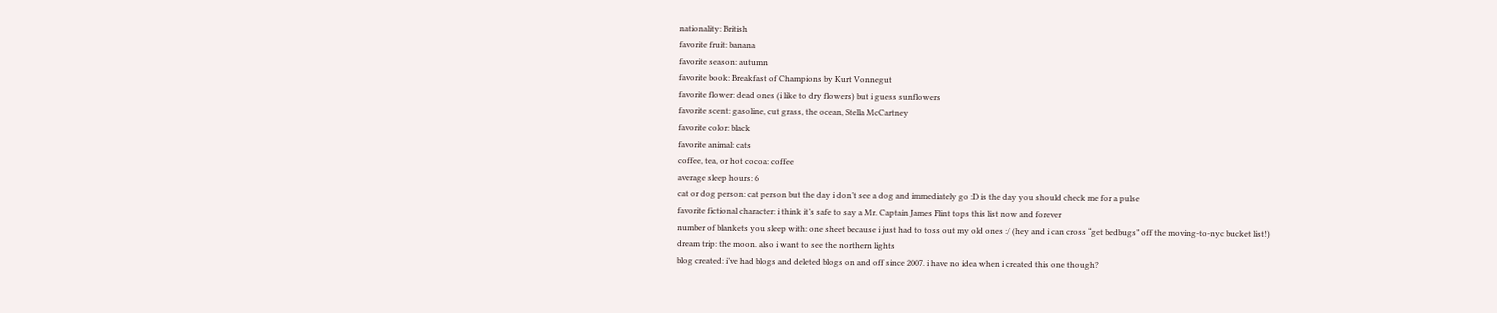nationality: British
favorite fruit: banana
favorite season: autumn
favorite book: Breakfast of Champions by Kurt Vonnegut
favorite flower: dead ones (i like to dry flowers) but i guess sunflowers
favorite scent: gasoline, cut grass, the ocean, Stella McCartney
favorite color: black
favorite animal: cats
coffee, tea, or hot cocoa: coffee
average sleep hours: 6
cat or dog person: cat person but the day i don’t see a dog and immediately go :D is the day you should check me for a pulse
favorite fictional character: i think it’s safe to say a Mr. Captain James Flint tops this list now and forever
number of blankets you sleep with: one sheet because i just had to toss out my old ones :/ (hey and i can cross “get bedbugs” off the moving-to-nyc bucket list!)
dream trip: the moon. also i want to see the northern lights
blog created: i’ve had blogs and deleted blogs on and off since 2007. i have no idea when i created this one though?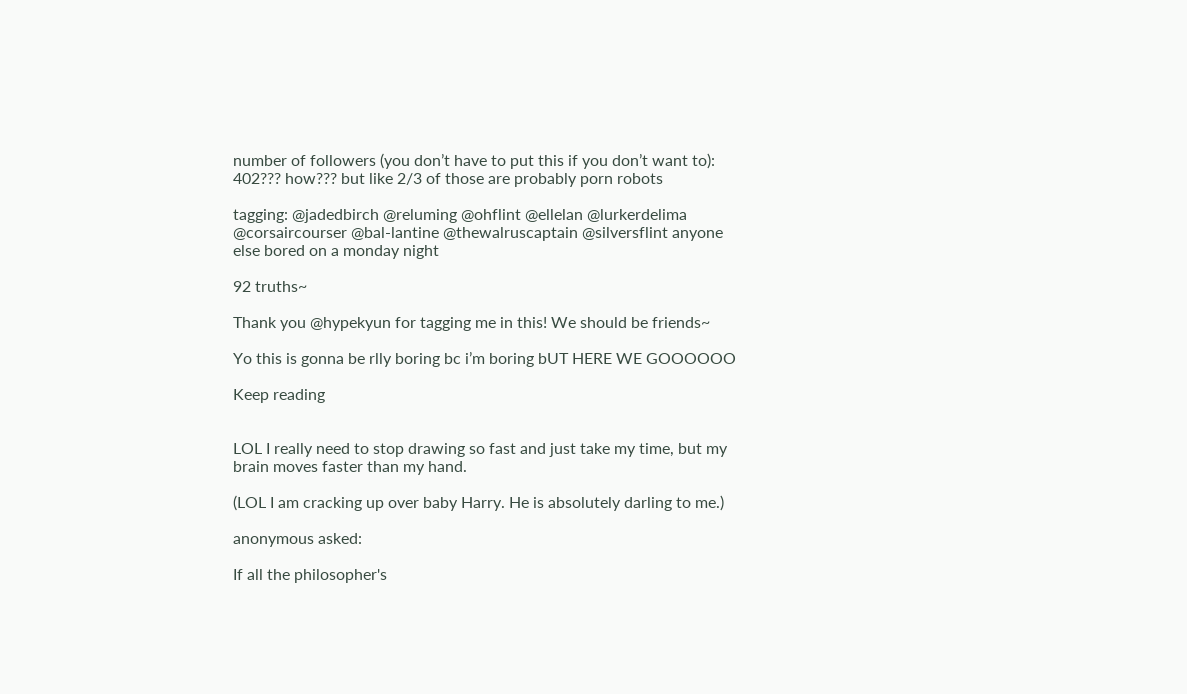number of followers (you don’t have to put this if you don’t want to): 402??? how??? but like 2/3 of those are probably porn robots

tagging: @jadedbirch @reluming @ohflint @ellelan @lurkerdelima @corsaircourser @bal-lantine @thewalruscaptain @silversflint anyone else bored on a monday night

92 truths~

Thank you @hypekyun for tagging me in this! We should be friends~

Yo this is gonna be rlly boring bc i’m boring bUT HERE WE GOOOOOO

Keep reading


LOL I really need to stop drawing so fast and just take my time, but my brain moves faster than my hand.

(LOL I am cracking up over baby Harry. He is absolutely darling to me.)

anonymous asked:

If all the philosopher's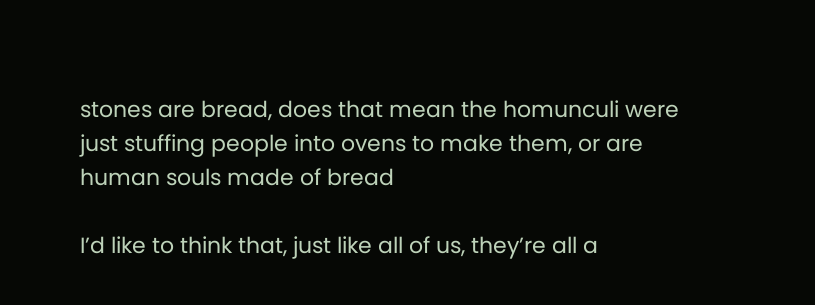stones are bread, does that mean the homunculi were just stuffing people into ovens to make them, or are human souls made of bread

I’d like to think that, just like all of us, they’re all a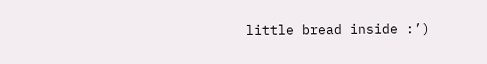little bread inside :’)